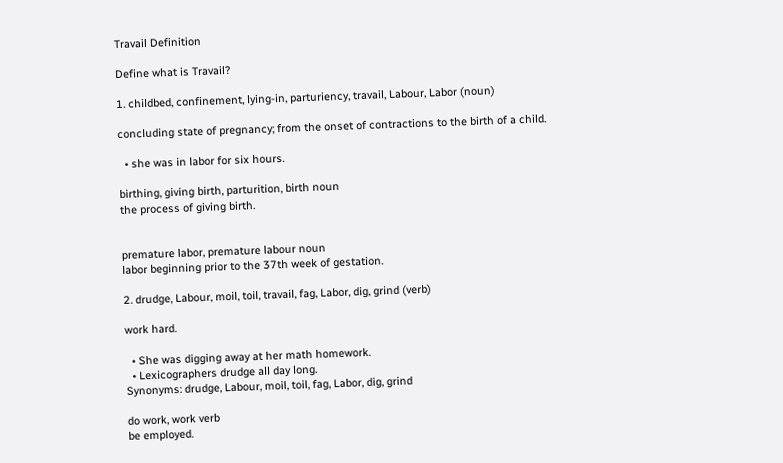Travail Definition

Define what is Travail?

1. childbed, confinement, lying-in, parturiency, travail, Labour, Labor (noun)

concluding state of pregnancy; from the onset of contractions to the birth of a child.

  • she was in labor for six hours.

birthing, giving birth, parturition, birth noun
the process of giving birth.


premature labor, premature labour noun
labor beginning prior to the 37th week of gestation.

2. drudge, Labour, moil, toil, travail, fag, Labor, dig, grind (verb)

work hard.

  • She was digging away at her math homework.
  • Lexicographers drudge all day long.
Synonyms: drudge, Labour, moil, toil, fag, Labor, dig, grind

do work, work verb
be employed.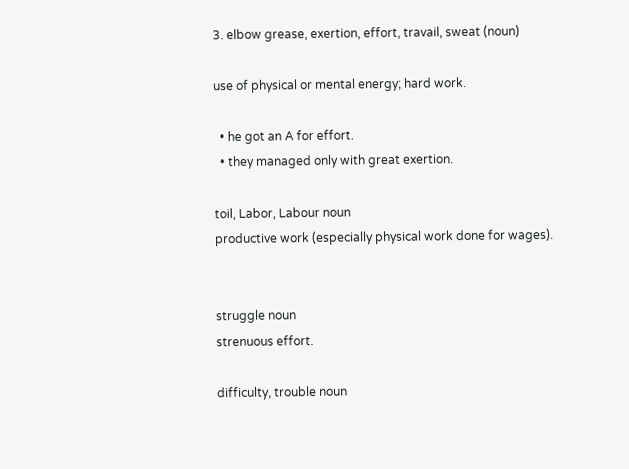3. elbow grease, exertion, effort, travail, sweat (noun)

use of physical or mental energy; hard work.

  • he got an A for effort.
  • they managed only with great exertion.

toil, Labor, Labour noun
productive work (especially physical work done for wages).


struggle noun
strenuous effort.

difficulty, trouble noun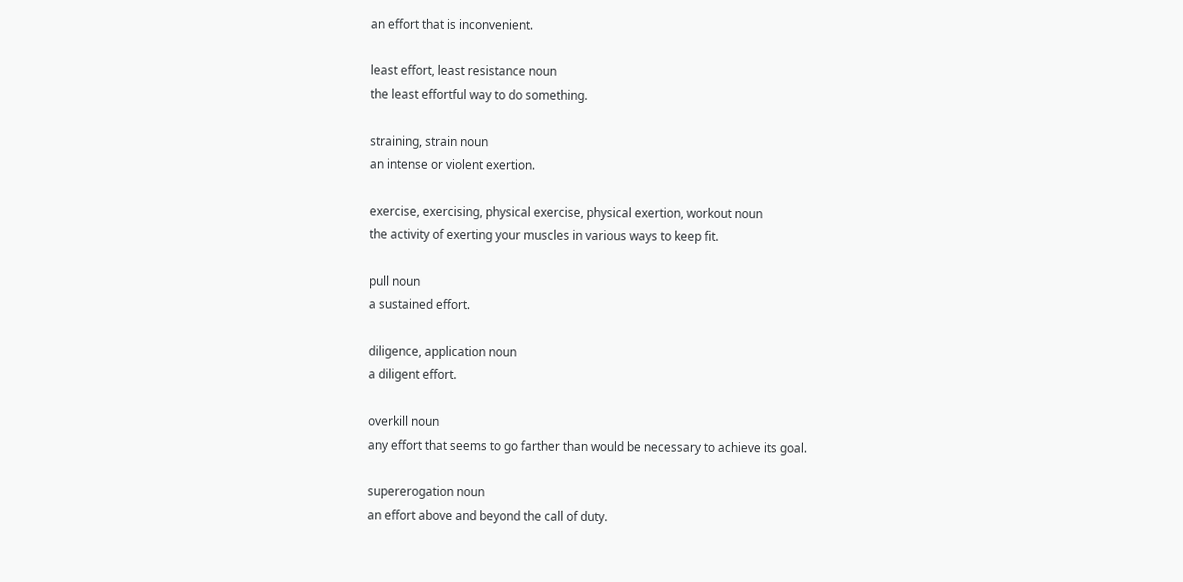an effort that is inconvenient.

least effort, least resistance noun
the least effortful way to do something.

straining, strain noun
an intense or violent exertion.

exercise, exercising, physical exercise, physical exertion, workout noun
the activity of exerting your muscles in various ways to keep fit.

pull noun
a sustained effort.

diligence, application noun
a diligent effort.

overkill noun
any effort that seems to go farther than would be necessary to achieve its goal.

supererogation noun
an effort above and beyond the call of duty.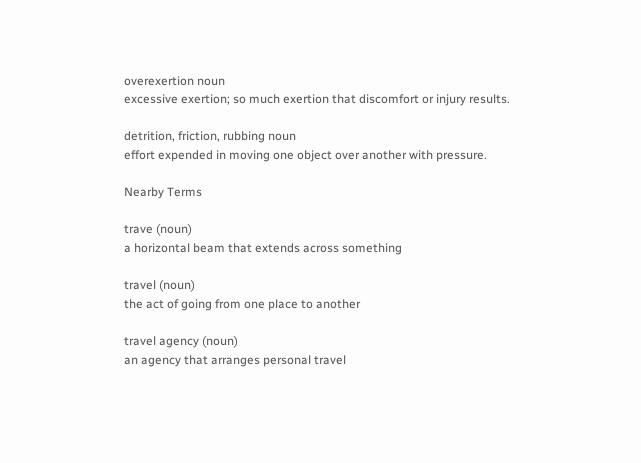overexertion noun
excessive exertion; so much exertion that discomfort or injury results.

detrition, friction, rubbing noun
effort expended in moving one object over another with pressure.

Nearby Terms

trave (noun)
a horizontal beam that extends across something

travel (noun)
the act of going from one place to another

travel agency (noun)
an agency that arranges personal travel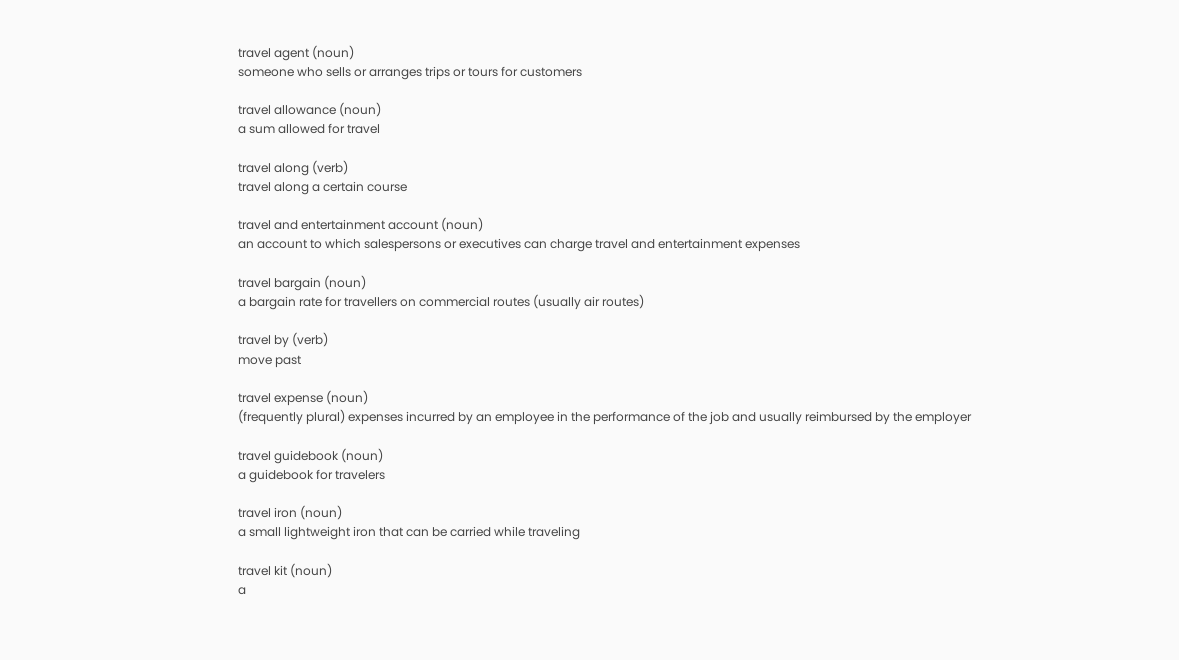travel agent (noun)
someone who sells or arranges trips or tours for customers

travel allowance (noun)
a sum allowed for travel

travel along (verb)
travel along a certain course

travel and entertainment account (noun)
an account to which salespersons or executives can charge travel and entertainment expenses

travel bargain (noun)
a bargain rate for travellers on commercial routes (usually air routes)

travel by (verb)
move past

travel expense (noun)
(frequently plural) expenses incurred by an employee in the performance of the job and usually reimbursed by the employer

travel guidebook (noun)
a guidebook for travelers

travel iron (noun)
a small lightweight iron that can be carried while traveling

travel kit (noun)
a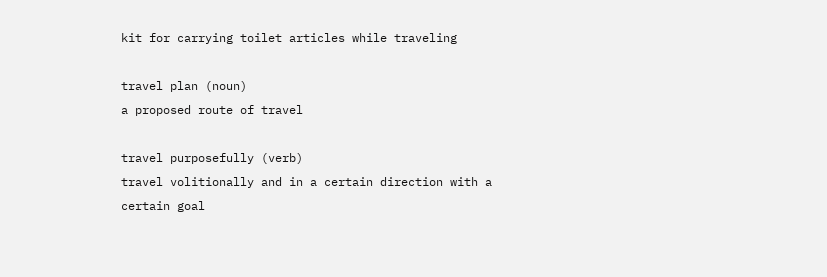kit for carrying toilet articles while traveling

travel plan (noun)
a proposed route of travel

travel purposefully (verb)
travel volitionally and in a certain direction with a certain goal